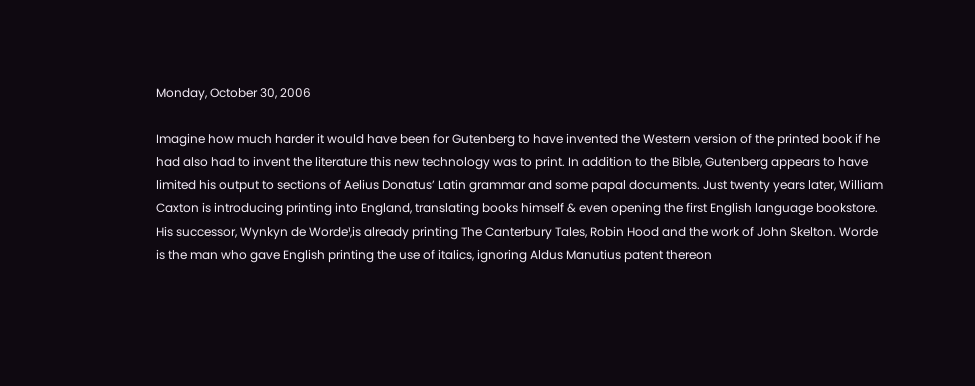Monday, October 30, 2006

Imagine how much harder it would have been for Gutenberg to have invented the Western version of the printed book if he had also had to invent the literature this new technology was to print. In addition to the Bible, Gutenberg appears to have limited his output to sections of Aelius Donatus’ Latin grammar and some papal documents. Just twenty years later, William Caxton is introducing printing into England, translating books himself & even opening the first English language bookstore. His successor, Wynkyn de Worde¹,is already printing The Canterbury Tales, Robin Hood and the work of John Skelton. Worde is the man who gave English printing the use of italics, ignoring Aldus Manutius patent thereon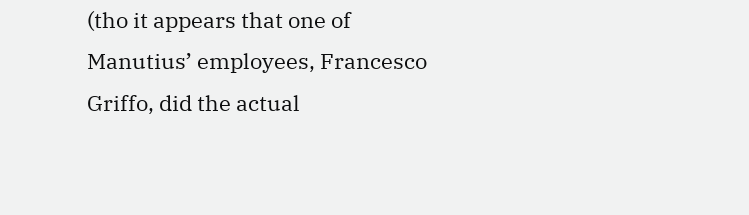(tho it appears that one of Manutius’ employees, Francesco Griffo, did the actual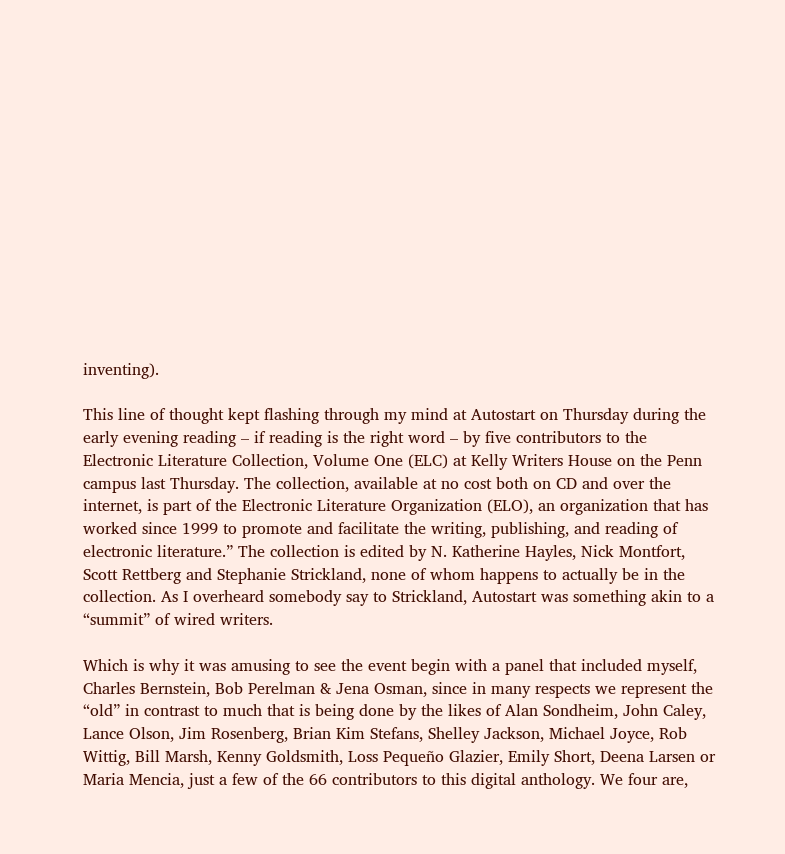inventing).

This line of thought kept flashing through my mind at Autostart on Thursday during the early evening reading – if reading is the right word – by five contributors to the Electronic Literature Collection, Volume One (ELC) at Kelly Writers House on the Penn campus last Thursday. The collection, available at no cost both on CD and over the internet, is part of the Electronic Literature Organization (ELO), an organization that has worked since 1999 to promote and facilitate the writing, publishing, and reading of electronic literature.” The collection is edited by N. Katherine Hayles, Nick Montfort, Scott Rettberg and Stephanie Strickland, none of whom happens to actually be in the collection. As I overheard somebody say to Strickland, Autostart was something akin to a “summit” of wired writers.

Which is why it was amusing to see the event begin with a panel that included myself, Charles Bernstein, Bob Perelman & Jena Osman, since in many respects we represent the “old” in contrast to much that is being done by the likes of Alan Sondheim, John Caley, Lance Olson, Jim Rosenberg, Brian Kim Stefans, Shelley Jackson, Michael Joyce, Rob Wittig, Bill Marsh, Kenny Goldsmith, Loss Pequeño Glazier, Emily Short, Deena Larsen or Maria Mencia, just a few of the 66 contributors to this digital anthology. We four are,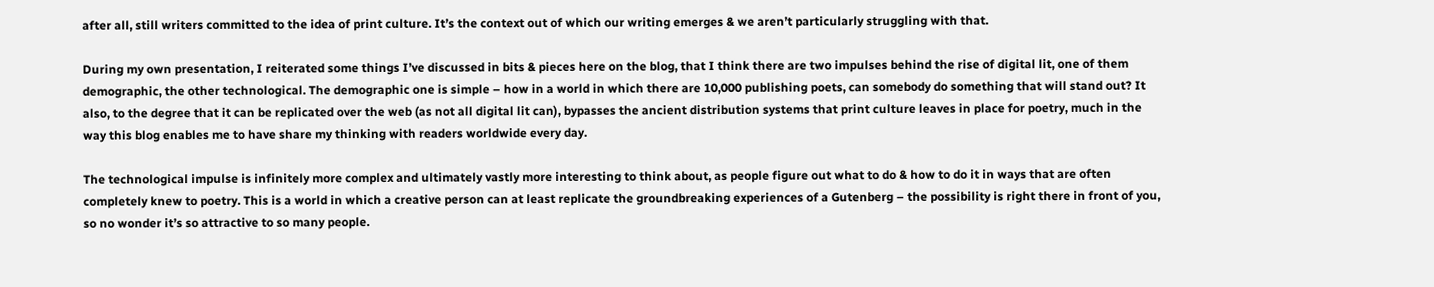after all, still writers committed to the idea of print culture. It’s the context out of which our writing emerges & we aren’t particularly struggling with that.

During my own presentation, I reiterated some things I’ve discussed in bits & pieces here on the blog, that I think there are two impulses behind the rise of digital lit, one of them demographic, the other technological. The demographic one is simple – how in a world in which there are 10,000 publishing poets, can somebody do something that will stand out? It also, to the degree that it can be replicated over the web (as not all digital lit can), bypasses the ancient distribution systems that print culture leaves in place for poetry, much in the way this blog enables me to have share my thinking with readers worldwide every day.

The technological impulse is infinitely more complex and ultimately vastly more interesting to think about, as people figure out what to do & how to do it in ways that are often completely knew to poetry. This is a world in which a creative person can at least replicate the groundbreaking experiences of a Gutenberg – the possibility is right there in front of you, so no wonder it’s so attractive to so many people.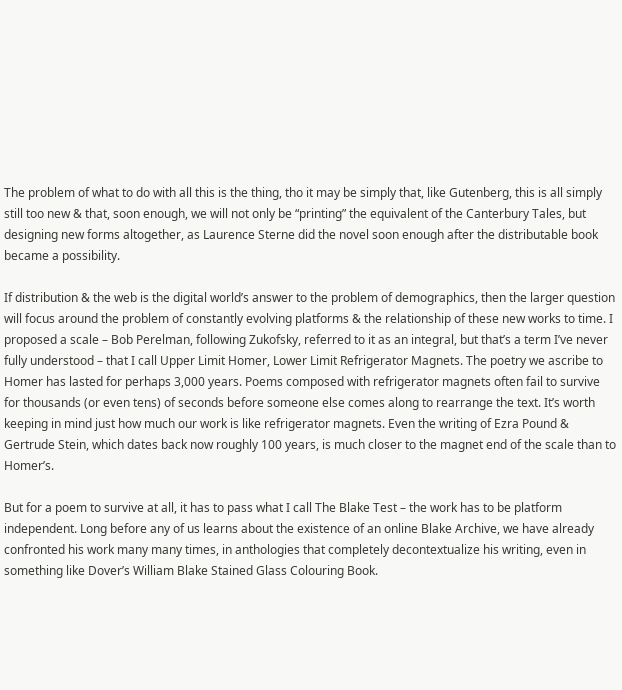The problem of what to do with all this is the thing, tho it may be simply that, like Gutenberg, this is all simply still too new & that, soon enough, we will not only be “printing” the equivalent of the Canterbury Tales, but designing new forms altogether, as Laurence Sterne did the novel soon enough after the distributable book became a possibility.

If distribution & the web is the digital world’s answer to the problem of demographics, then the larger question will focus around the problem of constantly evolving platforms & the relationship of these new works to time. I proposed a scale – Bob Perelman, following Zukofsky, referred to it as an integral, but that’s a term I’ve never fully understood – that I call Upper Limit Homer, Lower Limit Refrigerator Magnets. The poetry we ascribe to Homer has lasted for perhaps 3,000 years. Poems composed with refrigerator magnets often fail to survive for thousands (or even tens) of seconds before someone else comes along to rearrange the text. It’s worth keeping in mind just how much our work is like refrigerator magnets. Even the writing of Ezra Pound & Gertrude Stein, which dates back now roughly 100 years, is much closer to the magnet end of the scale than to Homer’s.

But for a poem to survive at all, it has to pass what I call The Blake Test – the work has to be platform independent. Long before any of us learns about the existence of an online Blake Archive, we have already confronted his work many many times, in anthologies that completely decontextualize his writing, even in something like Dover’s William Blake Stained Glass Colouring Book.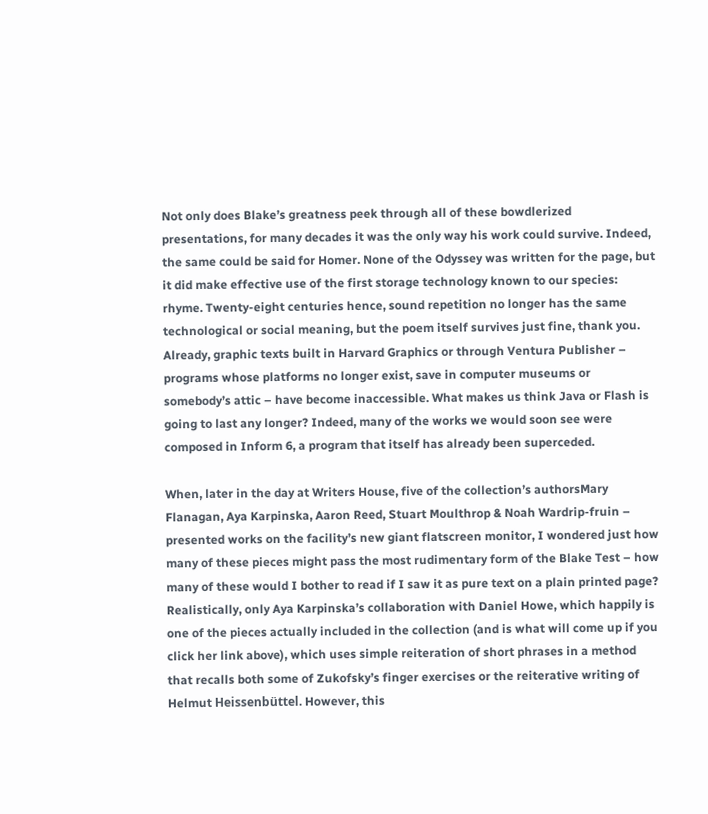Not only does Blake’s greatness peek through all of these bowdlerized presentations, for many decades it was the only way his work could survive. Indeed, the same could be said for Homer. None of the Odyssey was written for the page, but it did make effective use of the first storage technology known to our species: rhyme. Twenty-eight centuries hence, sound repetition no longer has the same technological or social meaning, but the poem itself survives just fine, thank you. Already, graphic texts built in Harvard Graphics or through Ventura Publisher – programs whose platforms no longer exist, save in computer museums or somebody’s attic – have become inaccessible. What makes us think Java or Flash is going to last any longer? Indeed, many of the works we would soon see were composed in Inform 6, a program that itself has already been superceded.

When, later in the day at Writers House, five of the collection’s authorsMary Flanagan, Aya Karpinska, Aaron Reed, Stuart Moulthrop & Noah Wardrip-fruin – presented works on the facility’s new giant flatscreen monitor, I wondered just how many of these pieces might pass the most rudimentary form of the Blake Test – how many of these would I bother to read if I saw it as pure text on a plain printed page? Realistically, only Aya Karpinska’s collaboration with Daniel Howe, which happily is one of the pieces actually included in the collection (and is what will come up if you click her link above), which uses simple reiteration of short phrases in a method that recalls both some of Zukofsky’s finger exercises or the reiterative writing of Helmut Heissenbüttel. However, this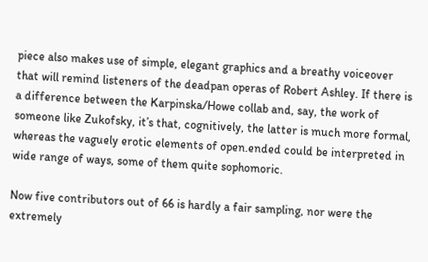piece also makes use of simple, elegant graphics and a breathy voiceover that will remind listeners of the deadpan operas of Robert Ashley. If there is a difference between the Karpinska/Howe collab and, say, the work of someone like Zukofsky, it’s that, cognitively, the latter is much more formal, whereas the vaguely erotic elements of open.ended could be interpreted in wide range of ways, some of them quite sophomoric.

Now five contributors out of 66 is hardly a fair sampling, nor were the extremely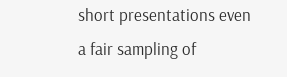short presentations even a fair sampling of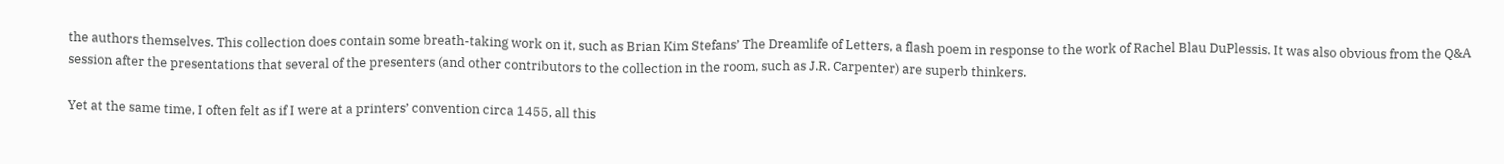the authors themselves. This collection does contain some breath-taking work on it, such as Brian Kim Stefans’ The Dreamlife of Letters, a flash poem in response to the work of Rachel Blau DuPlessis. It was also obvious from the Q&A session after the presentations that several of the presenters (and other contributors to the collection in the room, such as J.R. Carpenter) are superb thinkers.

Yet at the same time, I often felt as if I were at a printers’ convention circa 1455, all this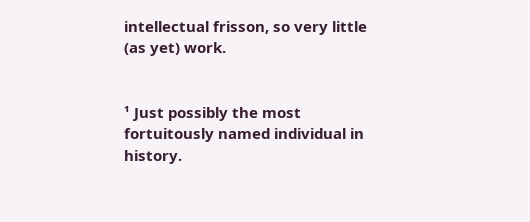intellectual frisson, so very little (as yet) work.


¹ Just possibly the most fortuitously named individual in history.